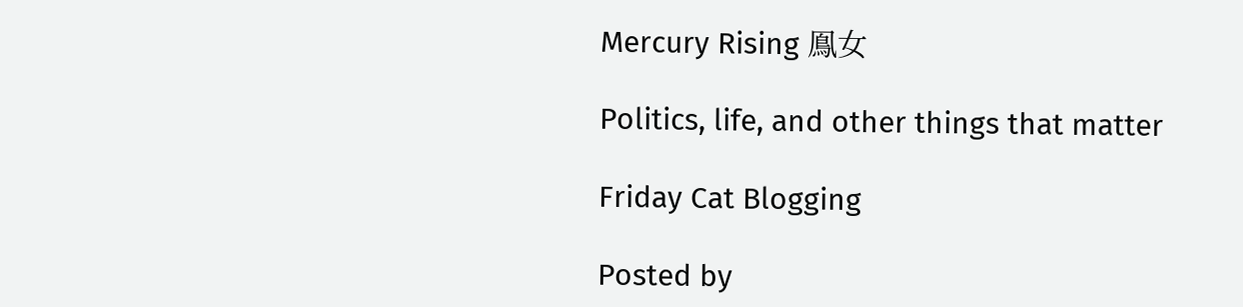Mercury Rising 鳯女

Politics, life, and other things that matter

Friday Cat Blogging

Posted by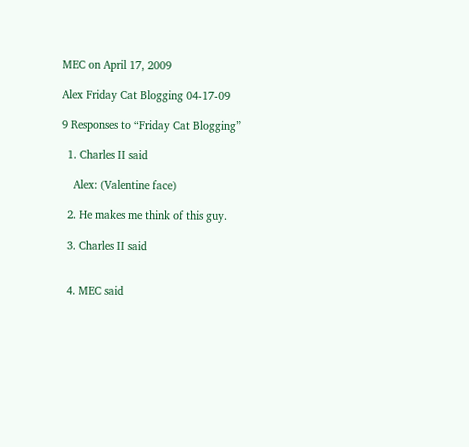MEC on April 17, 2009

Alex Friday Cat Blogging 04-17-09

9 Responses to “Friday Cat Blogging”

  1. Charles II said

    Alex: (Valentine face)

  2. He makes me think of this guy.

  3. Charles II said


  4. MEC said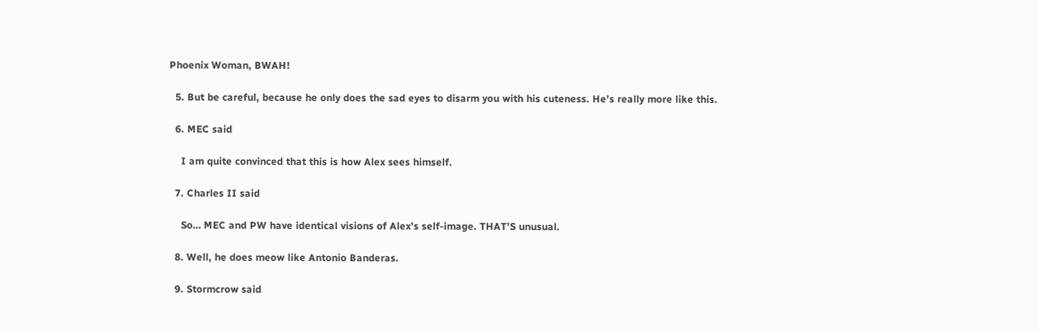Phoenix Woman, BWAH!

  5. But be careful, because he only does the sad eyes to disarm you with his cuteness. He’s really more like this.

  6. MEC said

    I am quite convinced that this is how Alex sees himself.

  7. Charles II said

    So… MEC and PW have identical visions of Alex’s self-image. THAT’S unusual.

  8. Well, he does meow like Antonio Banderas.

  9. Stormcrow said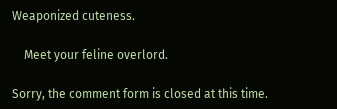Weaponized cuteness.

    Meet your feline overlord.

Sorry, the comment form is closed at this time.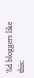%d bloggers like this: